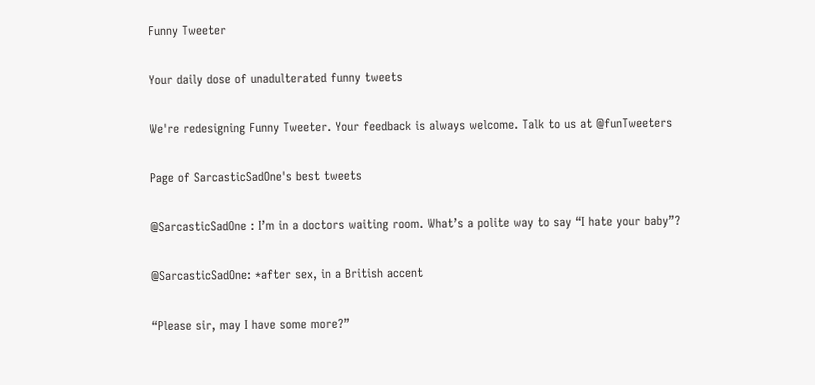Funny Tweeter

Your daily dose of unadulterated funny tweets

We're redesigning Funny Tweeter. Your feedback is always welcome. Talk to us at @funTweeters

Page of SarcasticSadOne's best tweets

@SarcasticSadOne : I’m in a doctors waiting room. What’s a polite way to say “I hate your baby”?

@SarcasticSadOne: *after sex, in a British accent

“Please sir, may I have some more?”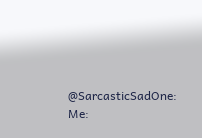@SarcasticSadOne: Me: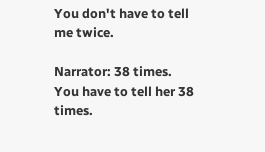You don't have to tell me twice.

Narrator: 38 times. You have to tell her 38 times.